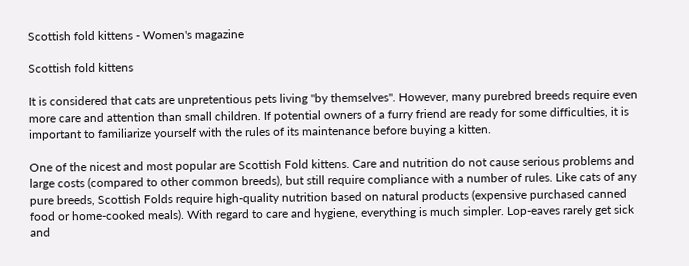Scottish fold kittens - Women's magazine

Scottish fold kittens

It is considered that cats are unpretentious pets living "by themselves". However, many purebred breeds require even more care and attention than small children. If potential owners of a furry friend are ready for some difficulties, it is important to familiarize yourself with the rules of its maintenance before buying a kitten.

One of the nicest and most popular are Scottish Fold kittens. Care and nutrition do not cause serious problems and large costs (compared to other common breeds), but still require compliance with a number of rules. Like cats of any pure breeds, Scottish Folds require high-quality nutrition based on natural products (expensive purchased canned food or home-cooked meals). With regard to care and hygiene, everything is much simpler. Lop-eaves rarely get sick and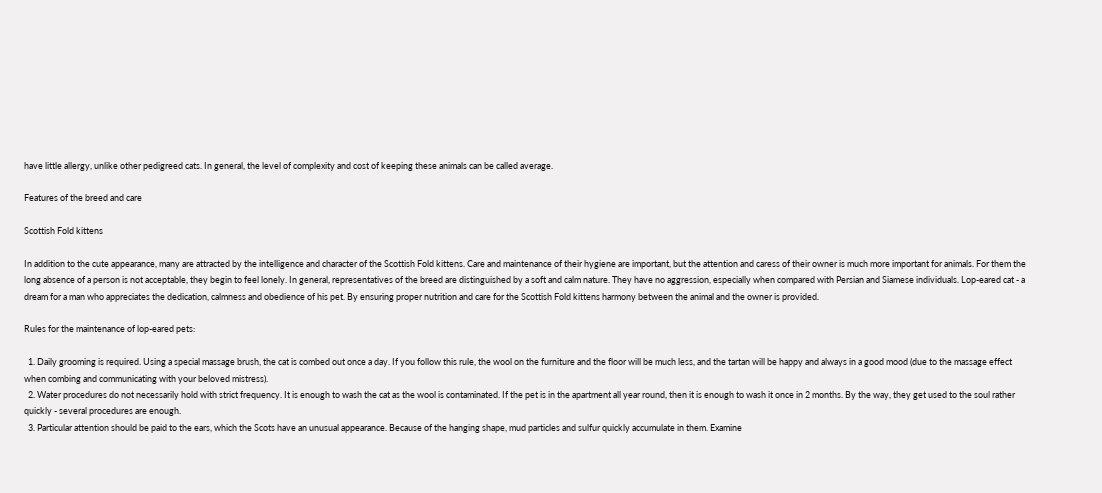have little allergy, unlike other pedigreed cats. In general, the level of complexity and cost of keeping these animals can be called average.

Features of the breed and care

Scottish Fold kittens

In addition to the cute appearance, many are attracted by the intelligence and character of the Scottish Fold kittens. Care and maintenance of their hygiene are important, but the attention and caress of their owner is much more important for animals. For them the long absence of a person is not acceptable, they begin to feel lonely. In general, representatives of the breed are distinguished by a soft and calm nature. They have no aggression, especially when compared with Persian and Siamese individuals. Lop-eared cat - a dream for a man who appreciates the dedication, calmness and obedience of his pet. By ensuring proper nutrition and care for the Scottish Fold kittens harmony between the animal and the owner is provided.

Rules for the maintenance of lop-eared pets:

  1. Daily grooming is required. Using a special massage brush, the cat is combed out once a day. If you follow this rule, the wool on the furniture and the floor will be much less, and the tartan will be happy and always in a good mood (due to the massage effect when combing and communicating with your beloved mistress).
  2. Water procedures do not necessarily hold with strict frequency. It is enough to wash the cat as the wool is contaminated. If the pet is in the apartment all year round, then it is enough to wash it once in 2 months. By the way, they get used to the soul rather quickly - several procedures are enough.
  3. Particular attention should be paid to the ears, which the Scots have an unusual appearance. Because of the hanging shape, mud particles and sulfur quickly accumulate in them. Examine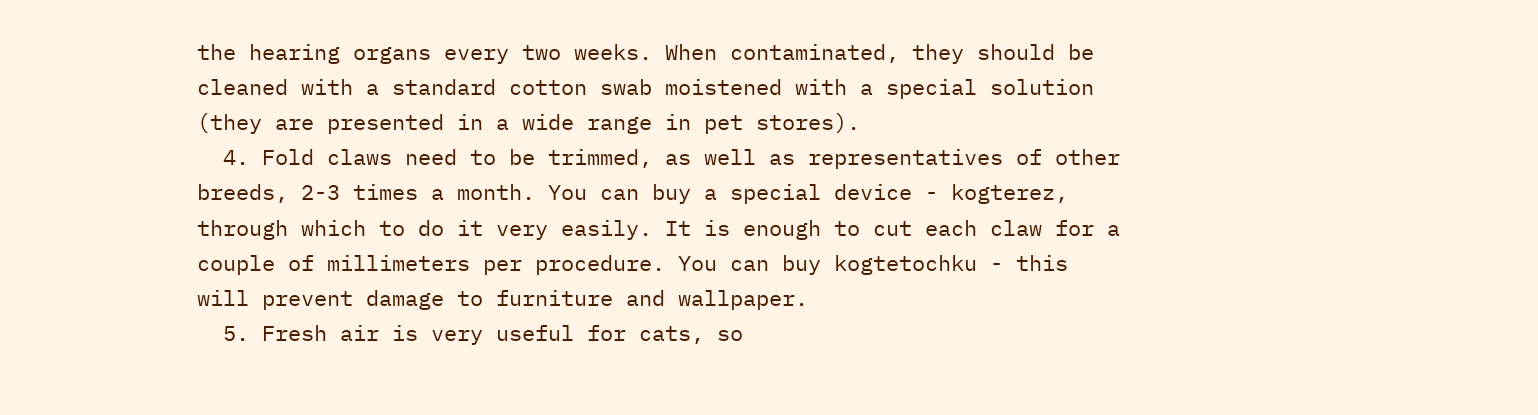the hearing organs every two weeks. When contaminated, they should be cleaned with a standard cotton swab moistened with a special solution (they are presented in a wide range in pet stores).
  4. Fold claws need to be trimmed, as well as representatives of other breeds, 2-3 times a month. You can buy a special device - kogterez, through which to do it very easily. It is enough to cut each claw for a couple of millimeters per procedure. You can buy kogtetochku - this will prevent damage to furniture and wallpaper.
  5. Fresh air is very useful for cats, so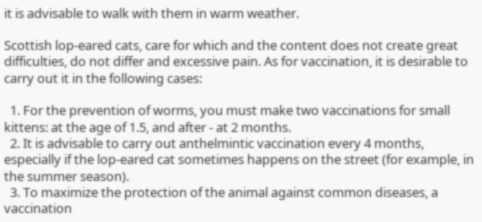it is advisable to walk with them in warm weather.

Scottish lop-eared cats, care for which and the content does not create great difficulties, do not differ and excessive pain. As for vaccination, it is desirable to carry out it in the following cases:

  1. For the prevention of worms, you must make two vaccinations for small kittens: at the age of 1.5, and after - at 2 months.
  2. It is advisable to carry out anthelmintic vaccination every 4 months, especially if the lop-eared cat sometimes happens on the street (for example, in the summer season).
  3. To maximize the protection of the animal against common diseases, a vaccination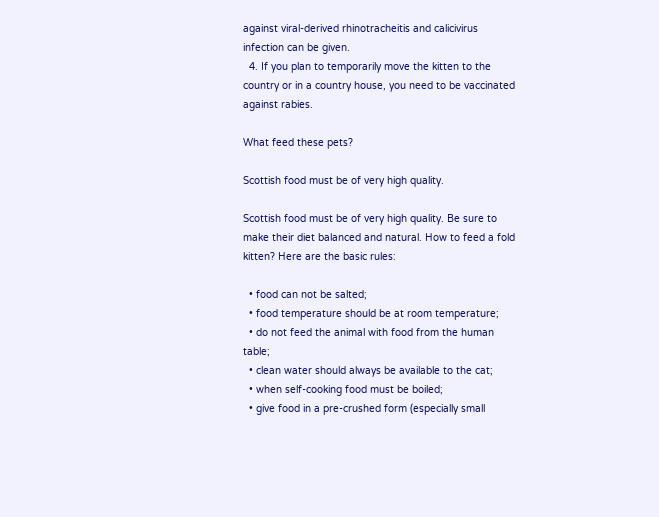against viral-derived rhinotracheitis and calicivirus infection can be given.
  4. If you plan to temporarily move the kitten to the country or in a country house, you need to be vaccinated against rabies.

What feed these pets?

Scottish food must be of very high quality.

Scottish food must be of very high quality. Be sure to make their diet balanced and natural. How to feed a fold kitten? Here are the basic rules:

  • food can not be salted;
  • food temperature should be at room temperature;
  • do not feed the animal with food from the human table;
  • clean water should always be available to the cat;
  • when self-cooking food must be boiled;
  • give food in a pre-crushed form (especially small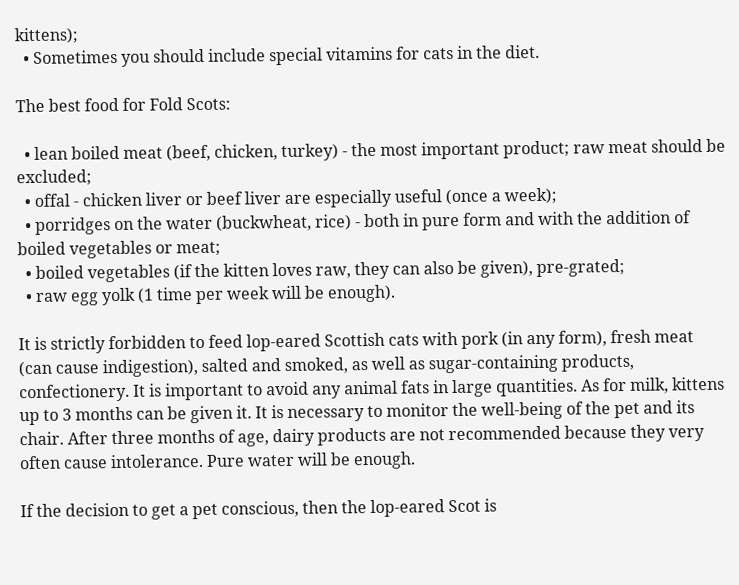kittens);
  • Sometimes you should include special vitamins for cats in the diet.

The best food for Fold Scots:

  • lean boiled meat (beef, chicken, turkey) - the most important product; raw meat should be excluded;
  • offal - chicken liver or beef liver are especially useful (once a week);
  • porridges on the water (buckwheat, rice) - both in pure form and with the addition of boiled vegetables or meat;
  • boiled vegetables (if the kitten loves raw, they can also be given), pre-grated;
  • raw egg yolk (1 time per week will be enough).

It is strictly forbidden to feed lop-eared Scottish cats with pork (in any form), fresh meat (can cause indigestion), salted and smoked, as well as sugar-containing products, confectionery. It is important to avoid any animal fats in large quantities. As for milk, kittens up to 3 months can be given it. It is necessary to monitor the well-being of the pet and its chair. After three months of age, dairy products are not recommended because they very often cause intolerance. Pure water will be enough.

If the decision to get a pet conscious, then the lop-eared Scot is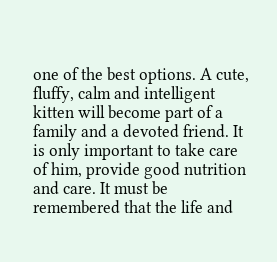one of the best options. A cute, fluffy, calm and intelligent kitten will become part of a family and a devoted friend. It is only important to take care of him, provide good nutrition and care. It must be remembered that the life and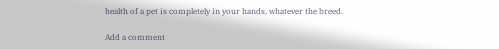health of a pet is completely in your hands, whatever the breed.

Add a comment